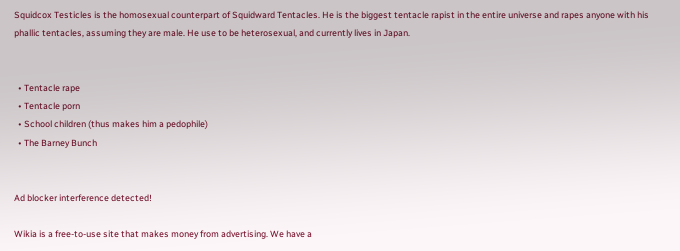Squidcox Testicles is the homosexual counterpart of Squidward Tentacles. He is the biggest tentacle rapist in the entire universe and rapes anyone with his phallic tentacles, assuming they are male. He use to be heterosexual, and currently lives in Japan.


  • Tentacle rape
  • Tentacle porn
  • School children (thus makes him a pedophile)
  • The Barney Bunch


Ad blocker interference detected!

Wikia is a free-to-use site that makes money from advertising. We have a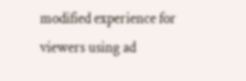modified experience for viewers using ad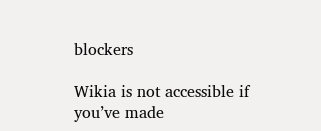blockers

Wikia is not accessible if you’ve made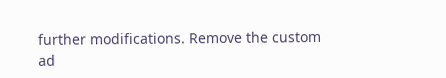further modifications. Remove the custom ad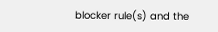blocker rule(s) and the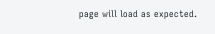page will load as expected.